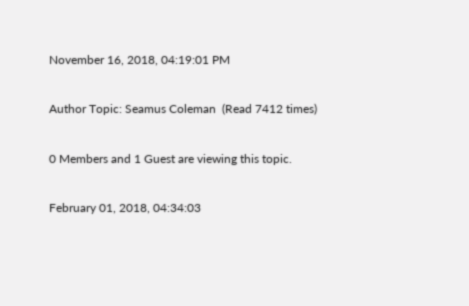November 16, 2018, 04:19:01 PM

Author Topic: Seamus Coleman  (Read 7412 times)

0 Members and 1 Guest are viewing this topic.

February 01, 2018, 04:34:03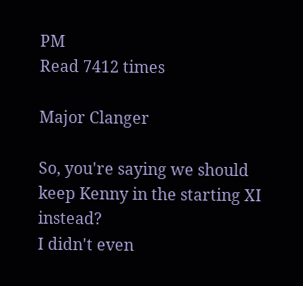PM
Read 7412 times

Major Clanger

So, you're saying we should keep Kenny in the starting XI instead?
I didn't even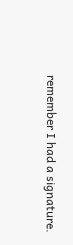remember I had a signature.